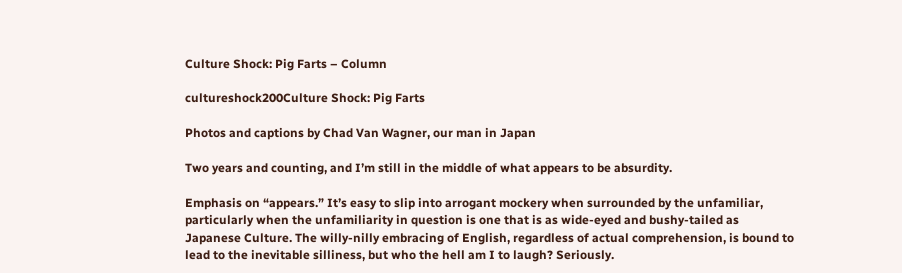Culture Shock: Pig Farts – Column

cultureshock200Culture Shock: Pig Farts

Photos and captions by Chad Van Wagner, our man in Japan

Two years and counting, and I’m still in the middle of what appears to be absurdity.

Emphasis on “appears.” It’s easy to slip into arrogant mockery when surrounded by the unfamiliar, particularly when the unfamiliarity in question is one that is as wide-eyed and bushy-tailed as Japanese Culture. The willy-nilly embracing of English, regardless of actual comprehension, is bound to lead to the inevitable silliness, but who the hell am I to laugh? Seriously.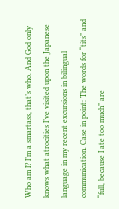Who am I? I’m a smartass, that’s who. And God only knows what atrocities I’ve visited upon the Japanese language in my recent excursions in bilingual communication. Case in point: The words for “tits” and “full, because I ate too much” are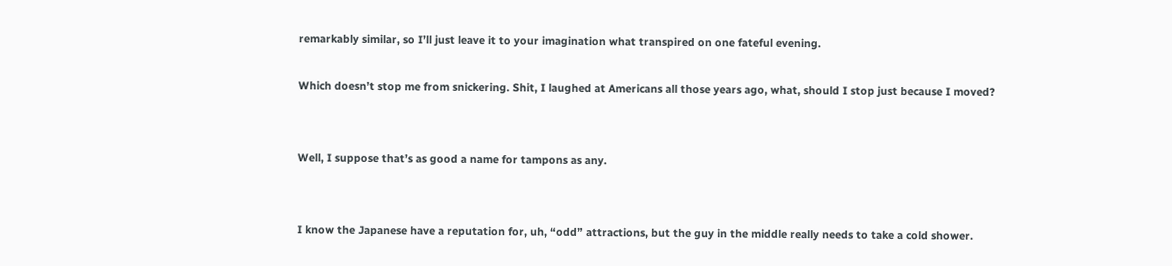remarkably similar, so I’ll just leave it to your imagination what transpired on one fateful evening.

Which doesn’t stop me from snickering. Shit, I laughed at Americans all those years ago, what, should I stop just because I moved?


Well, I suppose that’s as good a name for tampons as any.


I know the Japanese have a reputation for, uh, “odd” attractions, but the guy in the middle really needs to take a cold shower.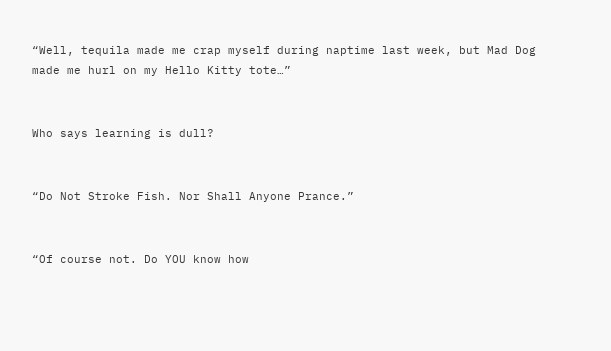“Well, tequila made me crap myself during naptime last week, but Mad Dog made me hurl on my Hello Kitty tote…”


Who says learning is dull?


“Do Not Stroke Fish. Nor Shall Anyone Prance.”


“Of course not. Do YOU know how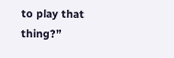to play that thing?”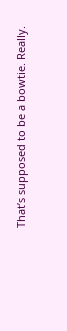That’s supposed to be a bowtie. Really.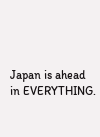Japan is ahead in EVERYTHING.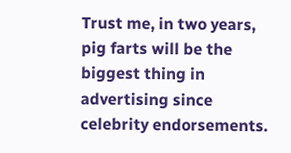Trust me, in two years, pig farts will be the biggest thing in advertising since celebrity endorsements.